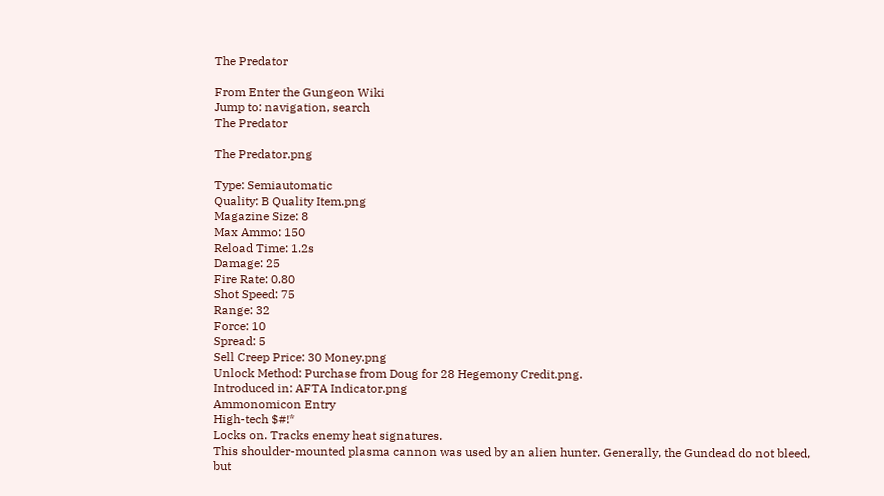The Predator

From Enter the Gungeon Wiki
Jump to: navigation, search
The Predator

The Predator.png

Type: Semiautomatic
Quality: B Quality Item.png
Magazine Size: 8
Max Ammo: 150
Reload Time: 1.2s
Damage: 25
Fire Rate: 0.80
Shot Speed: 75
Range: 32
Force: 10
Spread: 5
Sell Creep Price: 30 Money.png
Unlock Method: Purchase from Doug for 28 Hegemony Credit.png.
Introduced in: AFTA Indicator.png
Ammonomicon Entry
High-tech $#!*
Locks on. Tracks enemy heat signatures.
This shoulder-mounted plasma cannon was used by an alien hunter. Generally, the Gundead do not bleed, but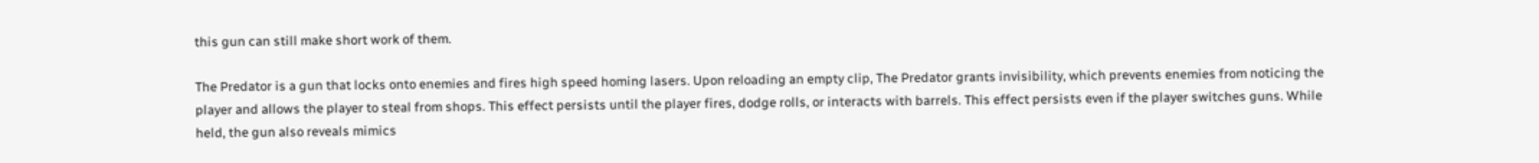this gun can still make short work of them.

The Predator is a gun that locks onto enemies and fires high speed homing lasers. Upon reloading an empty clip, The Predator grants invisibility, which prevents enemies from noticing the player and allows the player to steal from shops. This effect persists until the player fires, dodge rolls, or interacts with barrels. This effect persists even if the player switches guns. While held, the gun also reveals mimics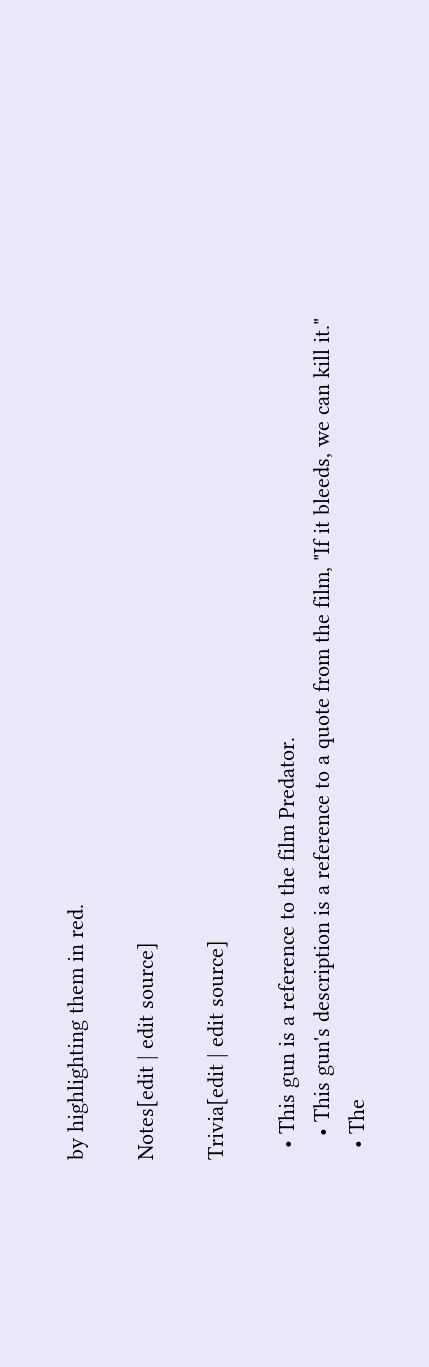by highlighting them in red.

Notes[edit | edit source]

Trivia[edit | edit source]

  • This gun is a reference to the film Predator.
    • This gun's description is a reference to a quote from the film, "If it bleeds, we can kill it."
  • The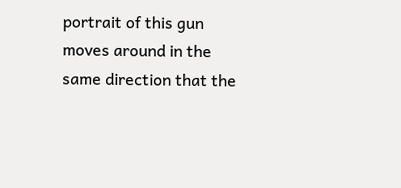portrait of this gun moves around in the same direction that the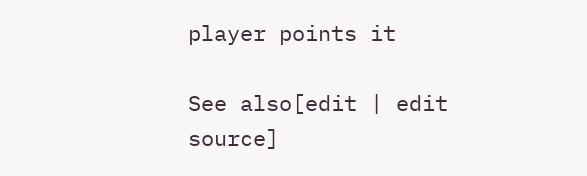player points it

See also[edit | edit source]